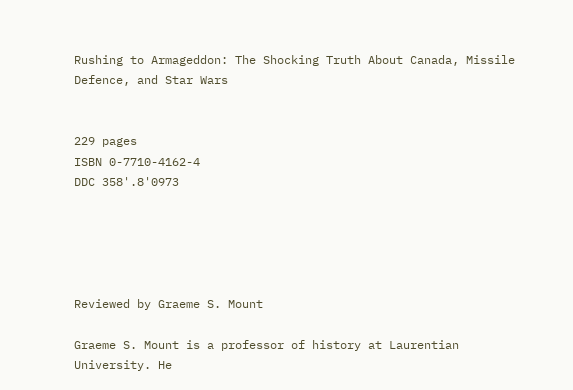Rushing to Armageddon: The Shocking Truth About Canada, Missile Defence, and Star Wars


229 pages
ISBN 0-7710-4162-4
DDC 358'.8'0973





Reviewed by Graeme S. Mount

Graeme S. Mount is a professor of history at Laurentian University. He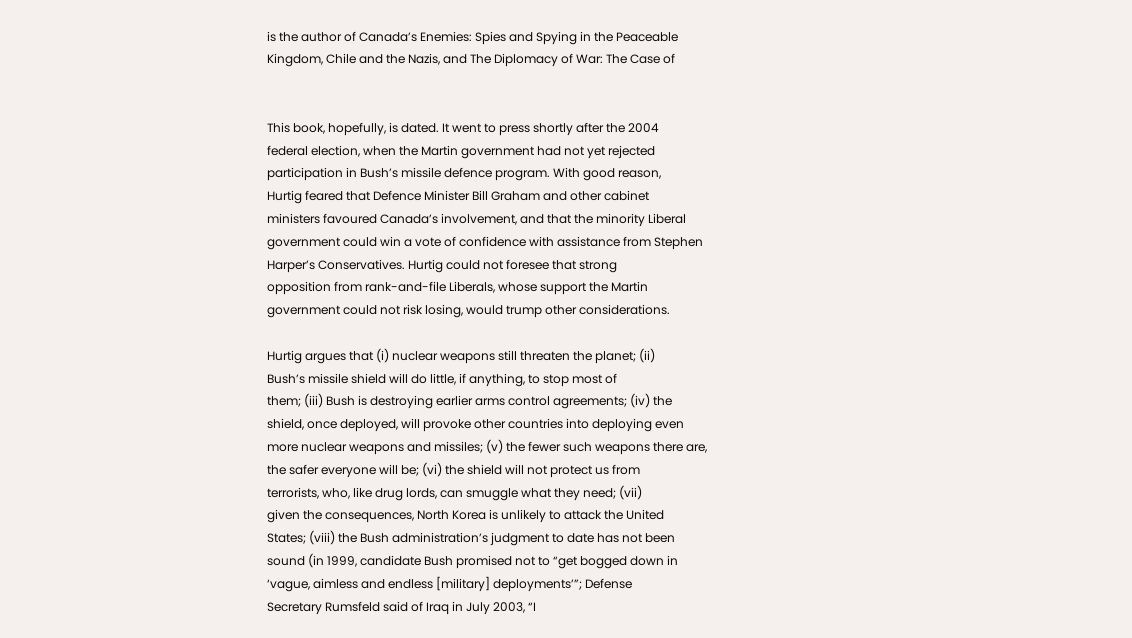is the author of Canada’s Enemies: Spies and Spying in the Peaceable
Kingdom, Chile and the Nazis, and The Diplomacy of War: The Case of


This book, hopefully, is dated. It went to press shortly after the 2004
federal election, when the Martin government had not yet rejected
participation in Bush’s missile defence program. With good reason,
Hurtig feared that Defence Minister Bill Graham and other cabinet
ministers favoured Canada’s involvement, and that the minority Liberal
government could win a vote of confidence with assistance from Stephen
Harper’s Conservatives. Hurtig could not foresee that strong
opposition from rank-and-file Liberals, whose support the Martin
government could not risk losing, would trump other considerations.

Hurtig argues that (i) nuclear weapons still threaten the planet; (ii)
Bush’s missile shield will do little, if anything, to stop most of
them; (iii) Bush is destroying earlier arms control agreements; (iv) the
shield, once deployed, will provoke other countries into deploying even
more nuclear weapons and missiles; (v) the fewer such weapons there are,
the safer everyone will be; (vi) the shield will not protect us from
terrorists, who, like drug lords, can smuggle what they need; (vii)
given the consequences, North Korea is unlikely to attack the United
States; (viii) the Bush administration’s judgment to date has not been
sound (in 1999, candidate Bush promised not to “get bogged down in
‘vague, aimless and endless [military] deployments’”; Defense
Secretary Rumsfeld said of Iraq in July 2003, “I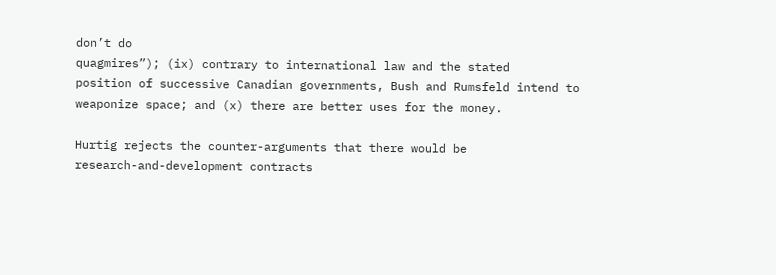don’t do
quagmires”); (ix) contrary to international law and the stated
position of successive Canadian governments, Bush and Rumsfeld intend to
weaponize space; and (x) there are better uses for the money.

Hurtig rejects the counter-arguments that there would be
research-and-development contracts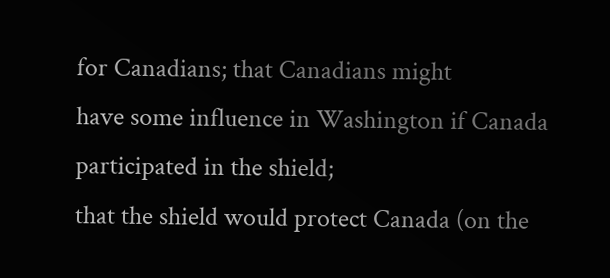for Canadians; that Canadians might
have some influence in Washington if Canada participated in the shield;
that the shield would protect Canada (on the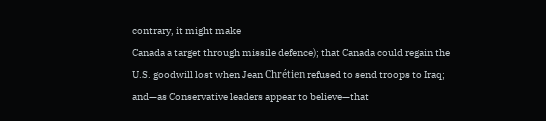contrary, it might make
Canada a target through missile defence); that Canada could regain the
U.S. goodwill lost when Jean Chrétien refused to send troops to Iraq;
and—as Conservative leaders appear to believe—that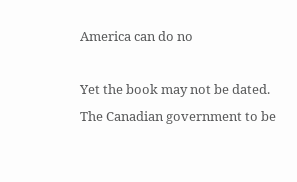America can do no

Yet the book may not be dated. The Canadian government to be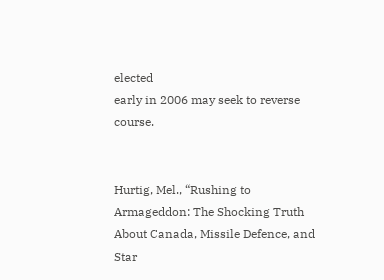elected
early in 2006 may seek to reverse course.


Hurtig, Mel., “Rushing to Armageddon: The Shocking Truth About Canada, Missile Defence, and Star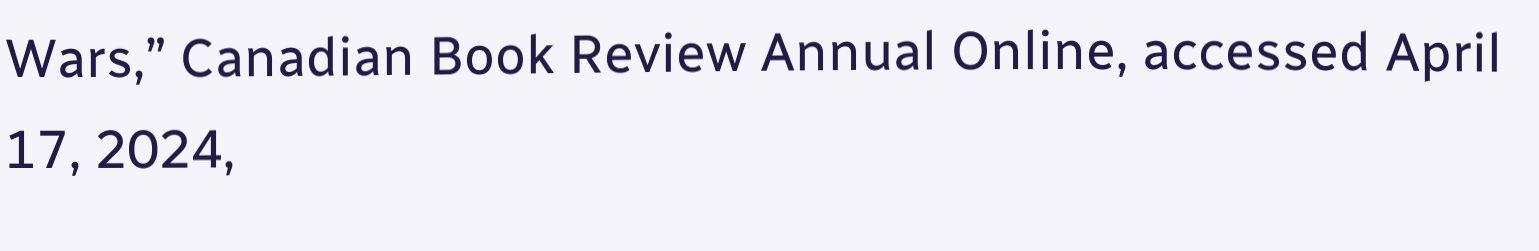Wars,” Canadian Book Review Annual Online, accessed April 17, 2024,